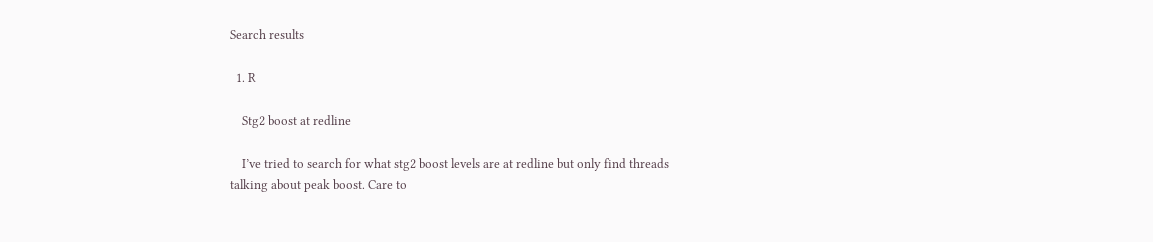Search results

  1. R

    Stg2 boost at redline

    I’ve tried to search for what stg2 boost levels are at redline but only find threads talking about peak boost. Care to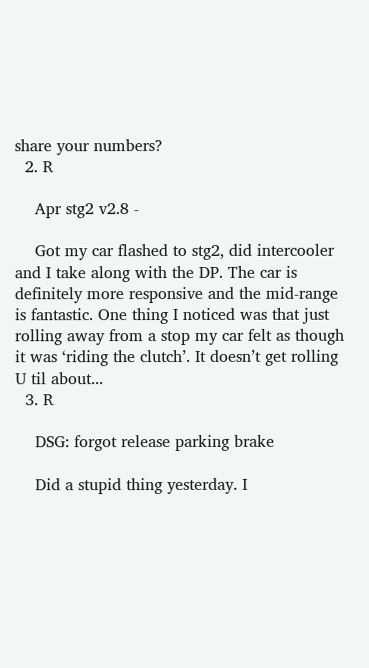share your numbers?
  2. R

    Apr stg2 v2.8 -

    Got my car flashed to stg2, did intercooler and I take along with the DP. The car is definitely more responsive and the mid-range is fantastic. One thing I noticed was that just rolling away from a stop my car felt as though it was ‘riding the clutch’. It doesn’t get rolling U til about...
  3. R

    DSG: forgot release parking brake

    Did a stupid thing yesterday. I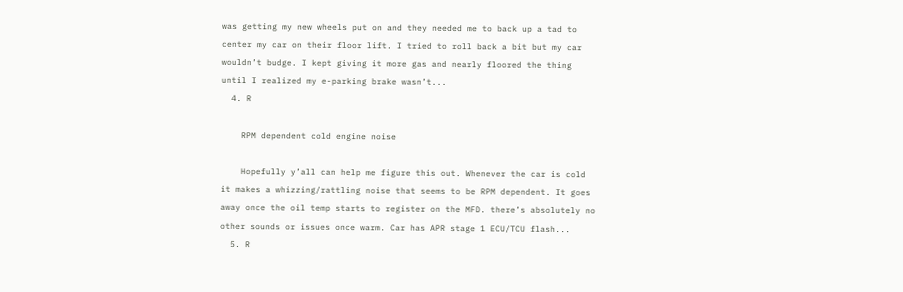was getting my new wheels put on and they needed me to back up a tad to center my car on their floor lift. I tried to roll back a bit but my car wouldn’t budge. I kept giving it more gas and nearly floored the thing until I realized my e-parking brake wasn’t...
  4. R

    RPM dependent cold engine noise

    Hopefully y’all can help me figure this out. Whenever the car is cold it makes a whizzing/rattling noise that seems to be RPM dependent. It goes away once the oil temp starts to register on the MFD. there’s absolutely no other sounds or issues once warm. Car has APR stage 1 ECU/TCU flash...
  5. R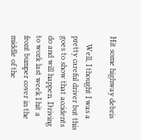Hit some highway debris

    Well, I thought I was a pretty careful driver but this goes to show that accidents do and will happen. Driving to work last week I hit a front bumper cover in the middle of the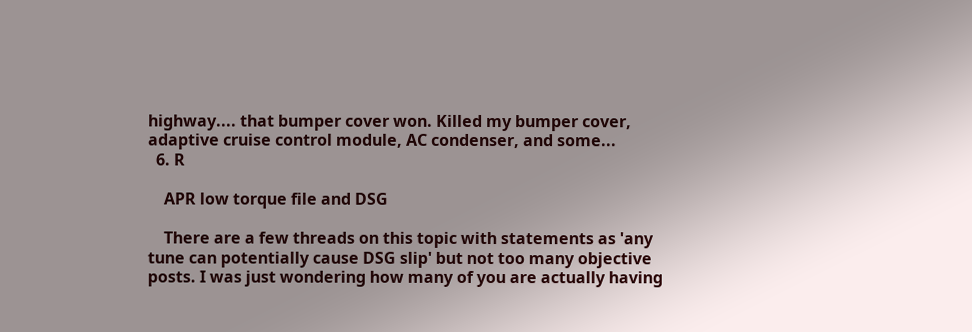highway.... that bumper cover won. Killed my bumper cover, adaptive cruise control module, AC condenser, and some...
  6. R

    APR low torque file and DSG

    There are a few threads on this topic with statements as 'any tune can potentially cause DSG slip' but not too many objective posts. I was just wondering how many of you are actually having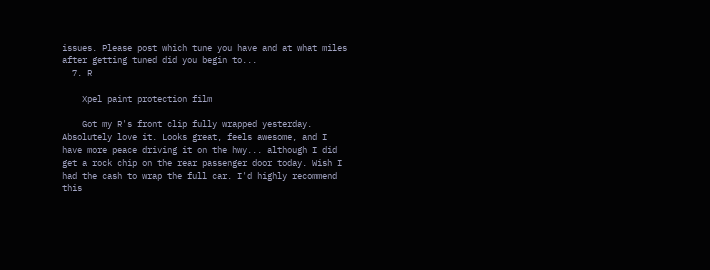issues. Please post which tune you have and at what miles after getting tuned did you begin to...
  7. R

    Xpel paint protection film

    Got my R's front clip fully wrapped yesterday. Absolutely love it. Looks great, feels awesome, and I have more peace driving it on the hwy... although I did get a rock chip on the rear passenger door today. Wish I had the cash to wrap the full car. I'd highly recommend this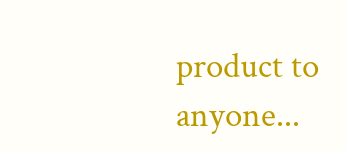product to anyone...